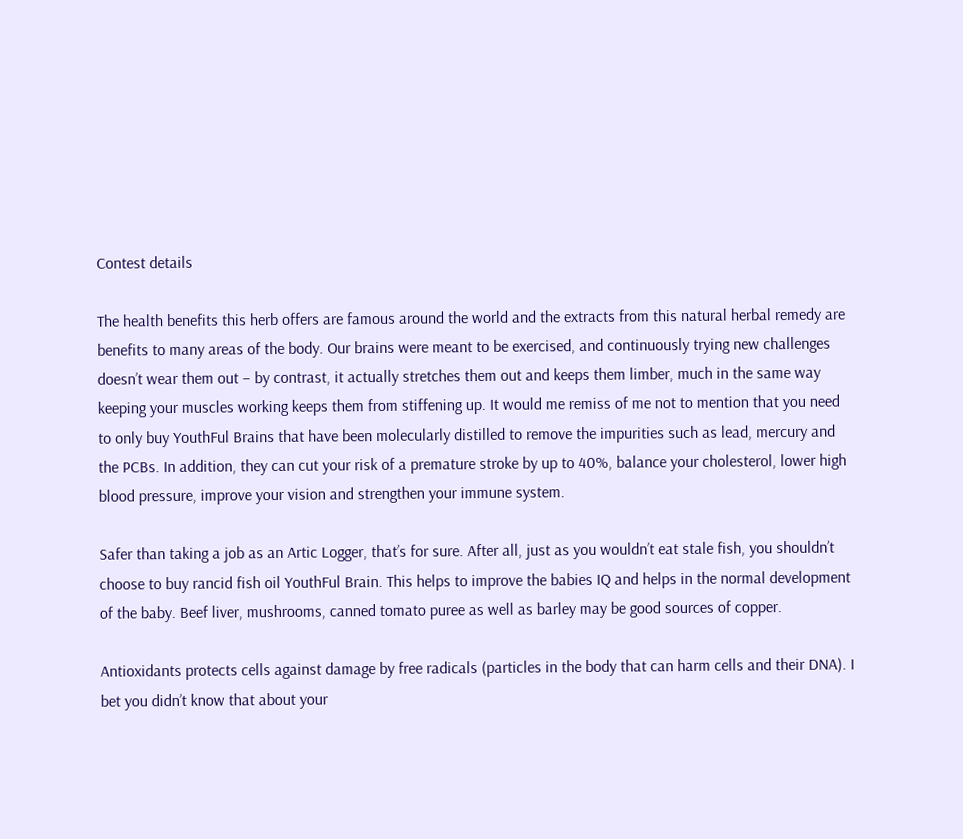Contest details

The health benefits this herb offers are famous around the world and the extracts from this natural herbal remedy are benefits to many areas of the body. Our brains were meant to be exercised, and continuously trying new challenges doesn’t wear them out – by contrast, it actually stretches them out and keeps them limber, much in the same way keeping your muscles working keeps them from stiffening up. It would me remiss of me not to mention that you need to only buy YouthFul Brains that have been molecularly distilled to remove the impurities such as lead, mercury and the PCBs. In addition, they can cut your risk of a premature stroke by up to 40%, balance your cholesterol, lower high blood pressure, improve your vision and strengthen your immune system.

Safer than taking a job as an Artic Logger, that’s for sure. After all, just as you wouldn’t eat stale fish, you shouldn’t choose to buy rancid fish oil YouthFul Brain. This helps to improve the babies IQ and helps in the normal development of the baby. Beef liver, mushrooms, canned tomato puree as well as barley may be good sources of copper.

Antioxidants protects cells against damage by free radicals (particles in the body that can harm cells and their DNA). I bet you didn’t know that about your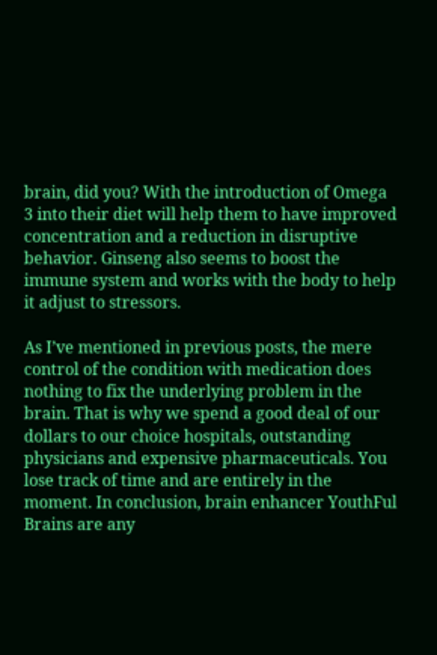brain, did you? With the introduction of Omega 3 into their diet will help them to have improved concentration and a reduction in disruptive behavior. Ginseng also seems to boost the immune system and works with the body to help it adjust to stressors.

As I’ve mentioned in previous posts, the mere control of the condition with medication does nothing to fix the underlying problem in the brain. That is why we spend a good deal of our dollars to our choice hospitals, outstanding physicians and expensive pharmaceuticals. You lose track of time and are entirely in the moment. In conclusion, brain enhancer YouthFul Brains are any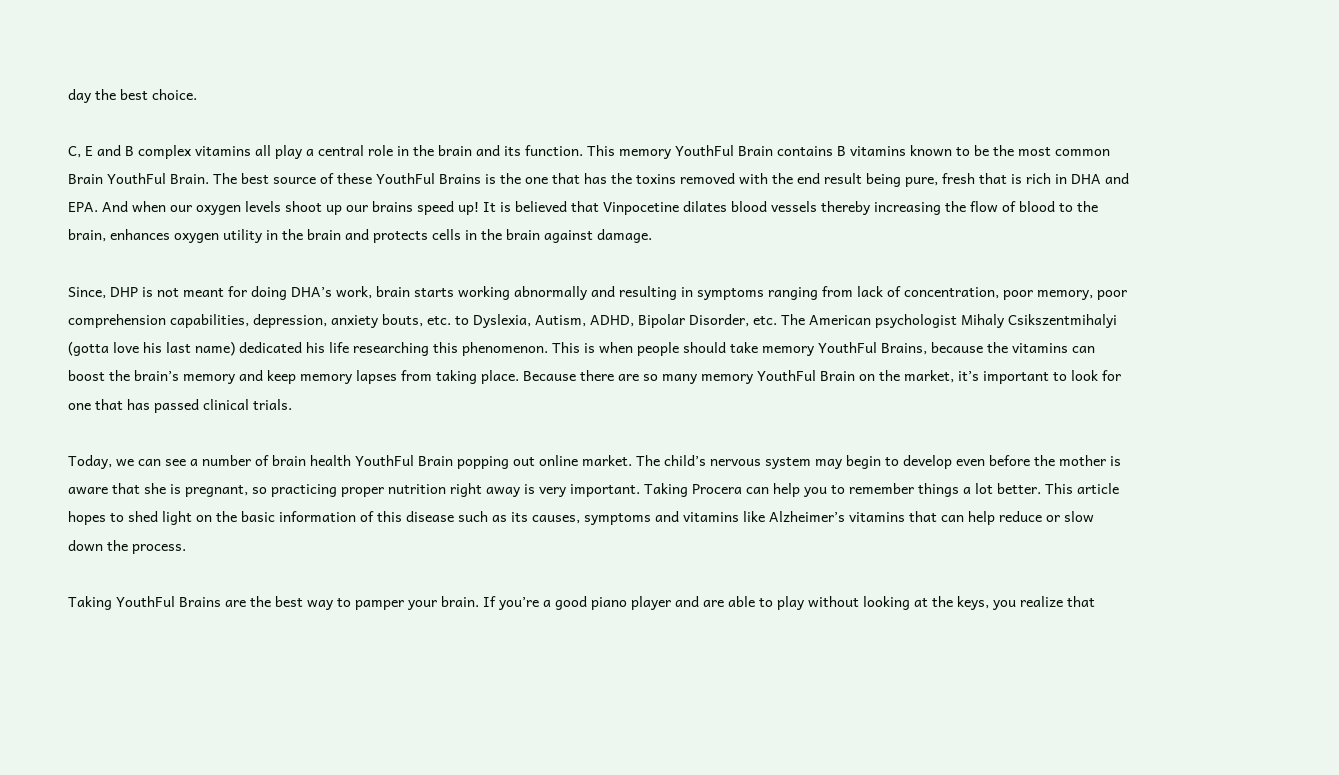day the best choice.

C, E and B complex vitamins all play a central role in the brain and its function. This memory YouthFul Brain contains B vitamins known to be the most common Brain YouthFul Brain. The best source of these YouthFul Brains is the one that has the toxins removed with the end result being pure, fresh that is rich in DHA and EPA. And when our oxygen levels shoot up our brains speed up! It is believed that Vinpocetine dilates blood vessels thereby increasing the flow of blood to the brain, enhances oxygen utility in the brain and protects cells in the brain against damage.

Since, DHP is not meant for doing DHA’s work, brain starts working abnormally and resulting in symptoms ranging from lack of concentration, poor memory, poor comprehension capabilities, depression, anxiety bouts, etc. to Dyslexia, Autism, ADHD, Bipolar Disorder, etc. The American psychologist Mihaly Csikszentmihalyi (gotta love his last name) dedicated his life researching this phenomenon. This is when people should take memory YouthFul Brains, because the vitamins can boost the brain’s memory and keep memory lapses from taking place. Because there are so many memory YouthFul Brain on the market, it’s important to look for one that has passed clinical trials.

Today, we can see a number of brain health YouthFul Brain popping out online market. The child’s nervous system may begin to develop even before the mother is aware that she is pregnant, so practicing proper nutrition right away is very important. Taking Procera can help you to remember things a lot better. This article hopes to shed light on the basic information of this disease such as its causes, symptoms and vitamins like Alzheimer’s vitamins that can help reduce or slow down the process.

Taking YouthFul Brains are the best way to pamper your brain. If you’re a good piano player and are able to play without looking at the keys, you realize that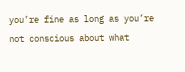you’re fine as long as you’re not conscious about what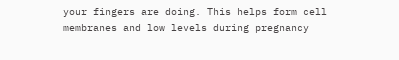your fingers are doing. This helps form cell membranes and low levels during pregnancy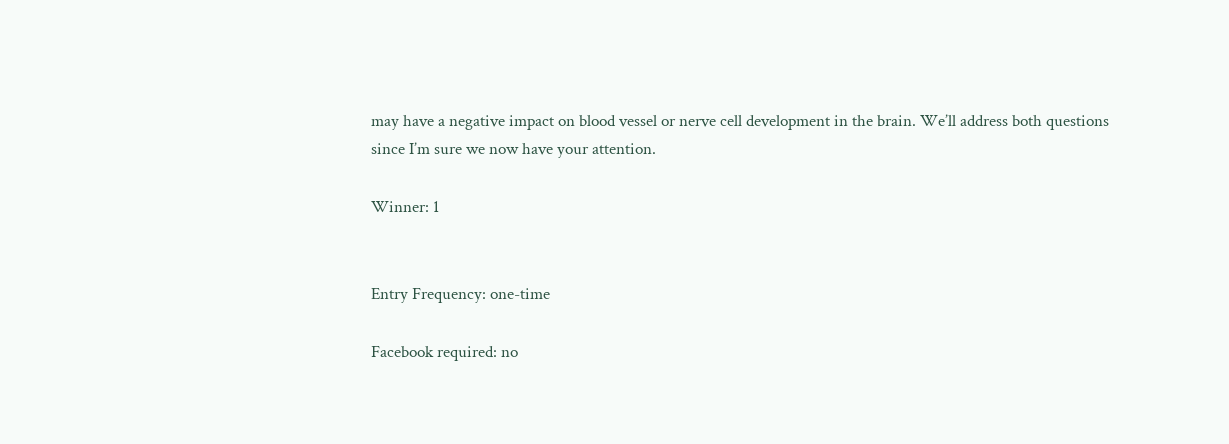may have a negative impact on blood vessel or nerve cell development in the brain. We’ll address both questions since I’m sure we now have your attention.

Winner: 1


Entry Frequency: one-time

Facebook required: no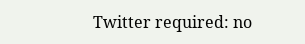Twitter required: no